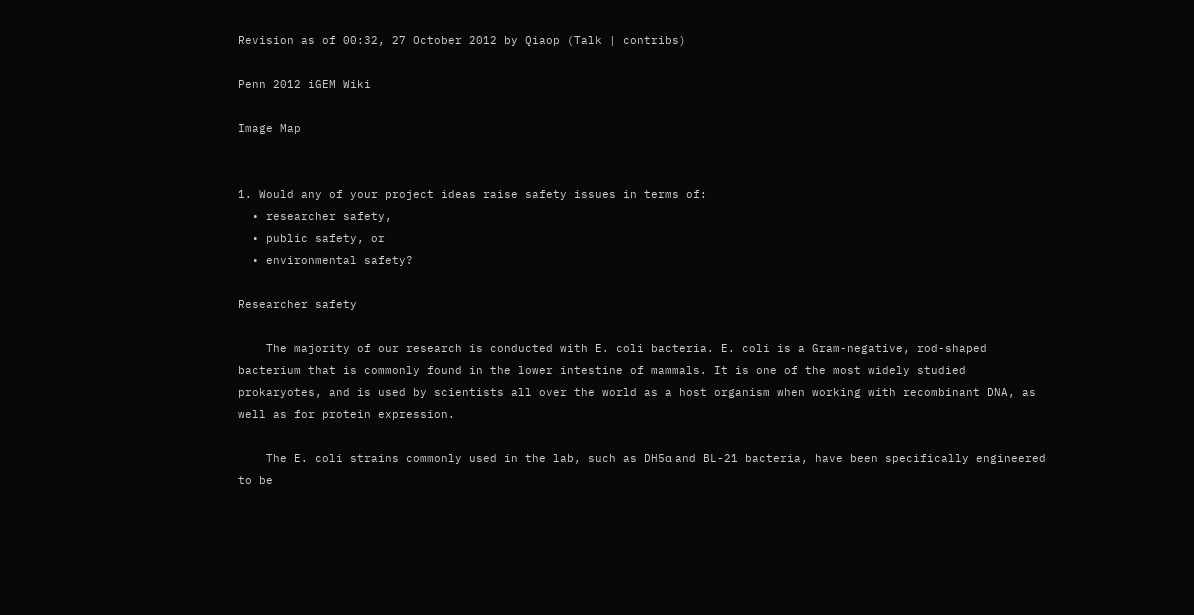Revision as of 00:32, 27 October 2012 by Qiaop (Talk | contribs)

Penn 2012 iGEM Wiki

Image Map


1. Would any of your project ideas raise safety issues in terms of:
  • researcher safety,
  • public safety, or
  • environmental safety?

Researcher safety

    The majority of our research is conducted with E. coli bacteria. E. coli is a Gram-negative, rod-shaped bacterium that is commonly found in the lower intestine of mammals. It is one of the most widely studied prokaryotes, and is used by scientists all over the world as a host organism when working with recombinant DNA, as well as for protein expression.

    The E. coli strains commonly used in the lab, such as DH5α and BL-21 bacteria, have been specifically engineered to be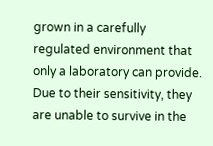grown in a carefully regulated environment that only a laboratory can provide. Due to their sensitivity, they are unable to survive in the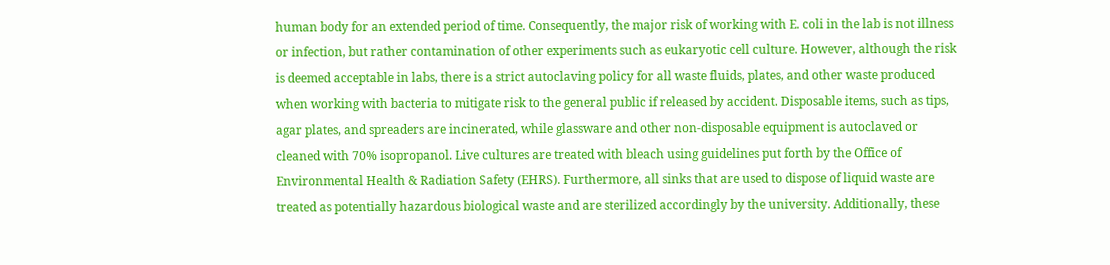human body for an extended period of time. Consequently, the major risk of working with E. coli in the lab is not illness or infection, but rather contamination of other experiments such as eukaryotic cell culture. However, although the risk is deemed acceptable in labs, there is a strict autoclaving policy for all waste fluids, plates, and other waste produced when working with bacteria to mitigate risk to the general public if released by accident. Disposable items, such as tips, agar plates, and spreaders are incinerated, while glassware and other non-disposable equipment is autoclaved or cleaned with 70% isopropanol. Live cultures are treated with bleach using guidelines put forth by the Office of Environmental Health & Radiation Safety (EHRS). Furthermore, all sinks that are used to dispose of liquid waste are treated as potentially hazardous biological waste and are sterilized accordingly by the university. Additionally, these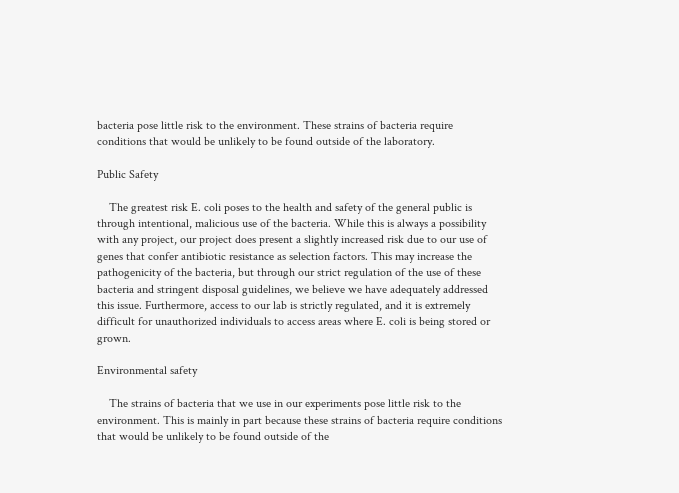bacteria pose little risk to the environment. These strains of bacteria require conditions that would be unlikely to be found outside of the laboratory.

Public Safety

    The greatest risk E. coli poses to the health and safety of the general public is through intentional, malicious use of the bacteria. While this is always a possibility with any project, our project does present a slightly increased risk due to our use of genes that confer antibiotic resistance as selection factors. This may increase the pathogenicity of the bacteria, but through our strict regulation of the use of these bacteria and stringent disposal guidelines, we believe we have adequately addressed this issue. Furthermore, access to our lab is strictly regulated, and it is extremely difficult for unauthorized individuals to access areas where E. coli is being stored or grown.

Environmental safety

    The strains of bacteria that we use in our experiments pose little risk to the environment. This is mainly in part because these strains of bacteria require conditions that would be unlikely to be found outside of the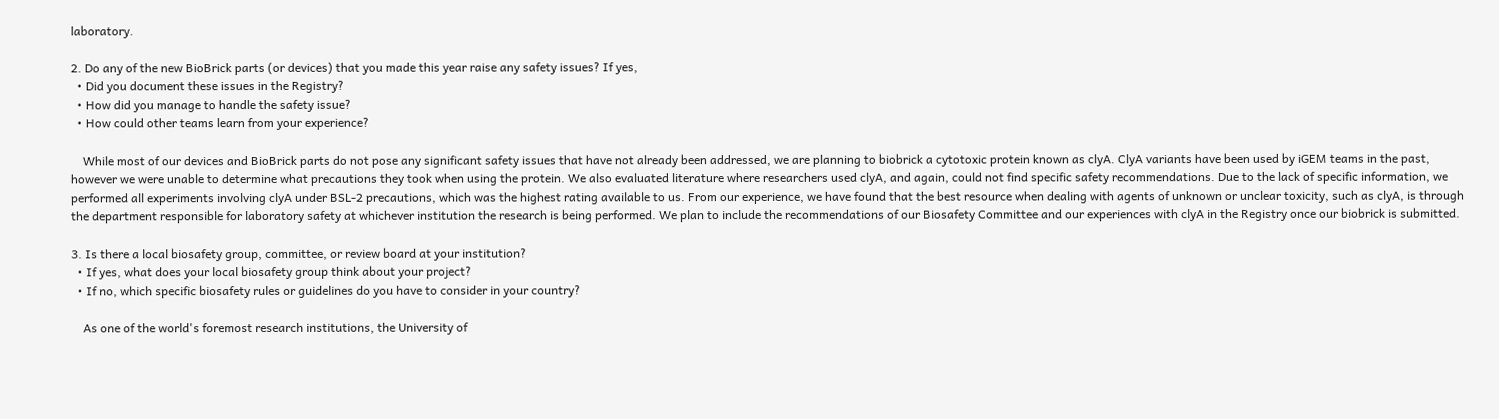laboratory.

2. Do any of the new BioBrick parts (or devices) that you made this year raise any safety issues? If yes,
  • Did you document these issues in the Registry?
  • How did you manage to handle the safety issue?
  • How could other teams learn from your experience?

    While most of our devices and BioBrick parts do not pose any significant safety issues that have not already been addressed, we are planning to biobrick a cytotoxic protein known as clyA. ClyA variants have been used by iGEM teams in the past, however we were unable to determine what precautions they took when using the protein. We also evaluated literature where researchers used clyA, and again, could not find specific safety recommendations. Due to the lack of specific information, we performed all experiments involving clyA under BSL-2 precautions, which was the highest rating available to us. From our experience, we have found that the best resource when dealing with agents of unknown or unclear toxicity, such as clyA, is through the department responsible for laboratory safety at whichever institution the research is being performed. We plan to include the recommendations of our Biosafety Committee and our experiences with clyA in the Registry once our biobrick is submitted.

3. Is there a local biosafety group, committee, or review board at your institution?
  • If yes, what does your local biosafety group think about your project?
  • If no, which specific biosafety rules or guidelines do you have to consider in your country?

    As one of the world's foremost research institutions, the University of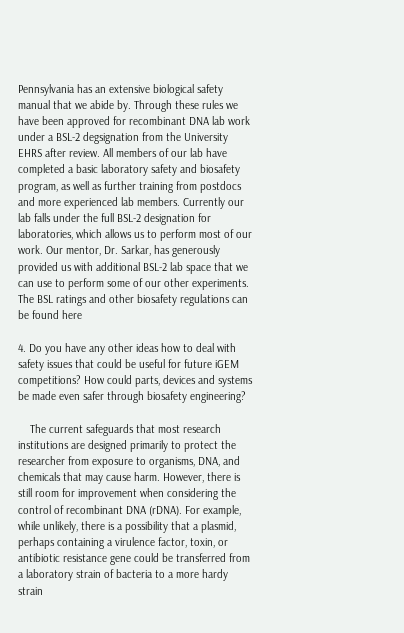Pennsylvania has an extensive biological safety manual that we abide by. Through these rules we have been approved for recombinant DNA lab work under a BSL-2 degsignation from the University EHRS after review. All members of our lab have completed a basic laboratory safety and biosafety program, as well as further training from postdocs and more experienced lab members. Currently our lab falls under the full BSL-2 designation for laboratories, which allows us to perform most of our work. Our mentor, Dr. Sarkar, has generously provided us with additional BSL-2 lab space that we can use to perform some of our other experiments. The BSL ratings and other biosafety regulations can be found here

4. Do you have any other ideas how to deal with safety issues that could be useful for future iGEM competitions? How could parts, devices and systems be made even safer through biosafety engineering?

    The current safeguards that most research institutions are designed primarily to protect the researcher from exposure to organisms, DNA, and chemicals that may cause harm. However, there is still room for improvement when considering the control of recombinant DNA (rDNA). For example, while unlikely, there is a possibility that a plasmid, perhaps containing a virulence factor, toxin, or antibiotic resistance gene could be transferred from a laboratory strain of bacteria to a more hardy strain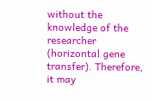without the knowledge of the researcher (horizontal gene transfer). Therefore, it may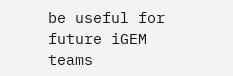be useful for future iGEM teams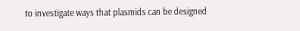to investigate ways that plasmids can be designed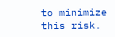to minimize this risk.